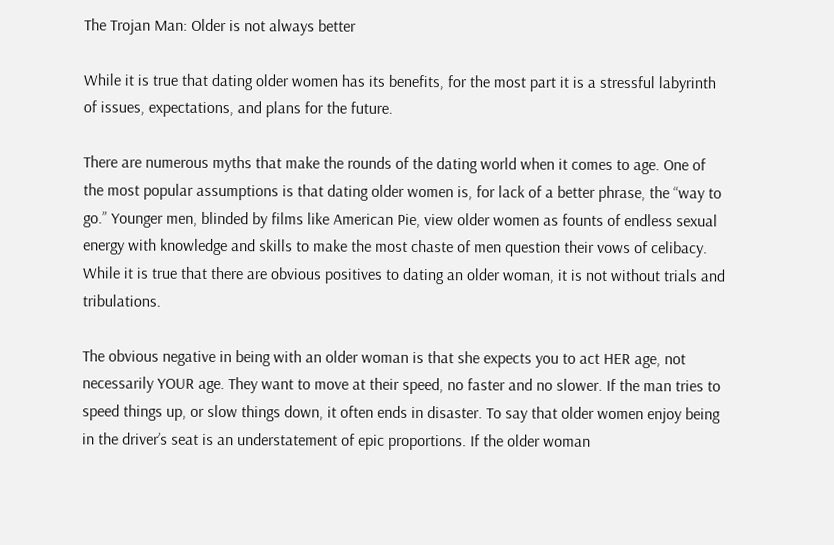The Trojan Man: Older is not always better

While it is true that dating older women has its benefits, for the most part it is a stressful labyrinth of issues, expectations, and plans for the future.

There are numerous myths that make the rounds of the dating world when it comes to age. One of the most popular assumptions is that dating older women is, for lack of a better phrase, the “way to go.” Younger men, blinded by films like American Pie, view older women as founts of endless sexual energy with knowledge and skills to make the most chaste of men question their vows of celibacy. While it is true that there are obvious positives to dating an older woman, it is not without trials and tribulations.

The obvious negative in being with an older woman is that she expects you to act HER age, not necessarily YOUR age. They want to move at their speed, no faster and no slower. If the man tries to speed things up, or slow things down, it often ends in disaster. To say that older women enjoy being in the driver’s seat is an understatement of epic proportions. If the older woman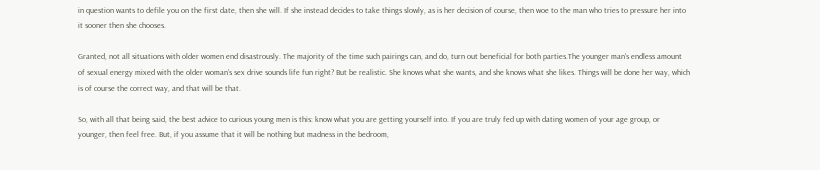in question wants to defile you on the first date, then she will. If she instead decides to take things slowly, as is her decision of course, then woe to the man who tries to pressure her into it sooner then she chooses.

Granted, not all situations with older women end disastrously. The majority of the time such pairings can, and do, turn out beneficial for both parties.The younger man’s endless amount of sexual energy mixed with the older woman’s sex drive sounds life fun right? But be realistic. She knows what she wants, and she knows what she likes. Things will be done her way, which is of course the correct way, and that will be that.

So, with all that being said, the best advice to curious young men is this: know what you are getting yourself into. If you are truly fed up with dating women of your age group, or younger, then feel free. But, if you assume that it will be nothing but madness in the bedroom,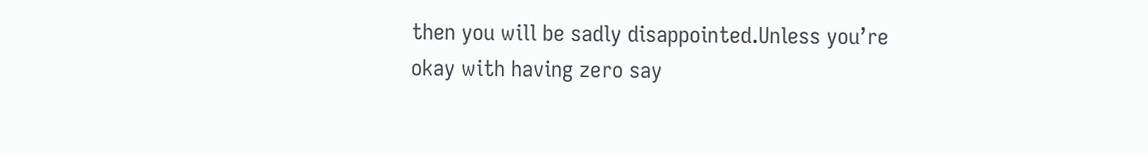then you will be sadly disappointed.Unless you’re okay with having zero say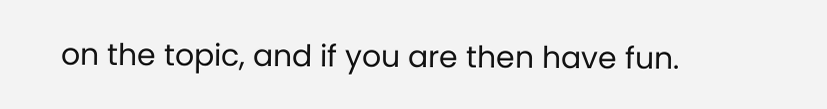on the topic, and if you are then have fun.